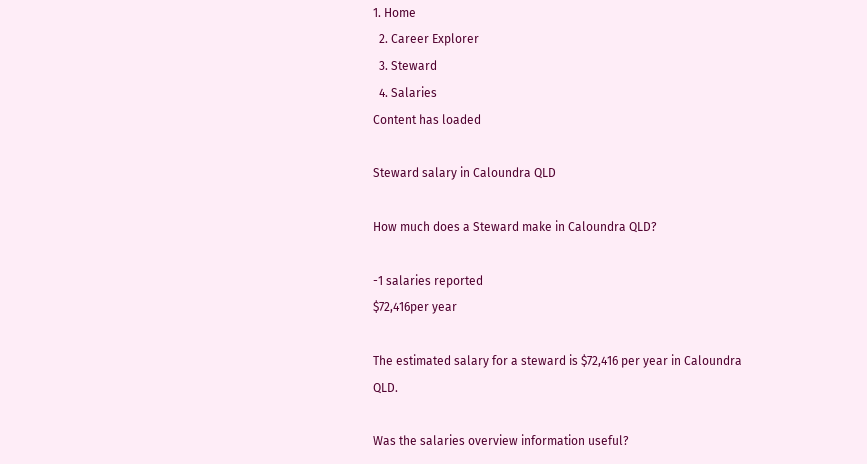1. Home
  2. Career Explorer
  3. Steward
  4. Salaries
Content has loaded

Steward salary in Caloundra QLD

How much does a Steward make in Caloundra QLD?

-1 salaries reported
$72,416per year

The estimated salary for a steward is $72,416 per year in Caloundra QLD.

Was the salaries overview information useful?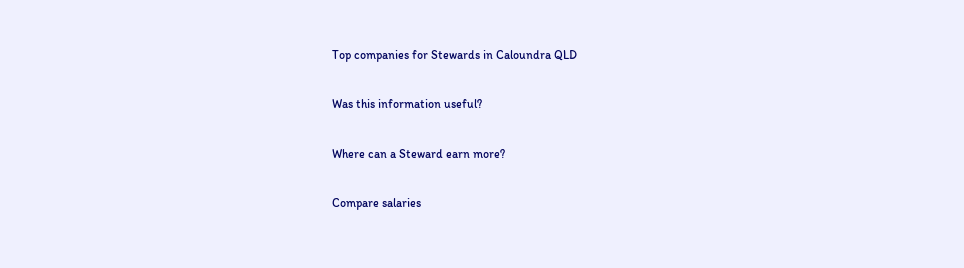Top companies for Stewards in Caloundra QLD

Was this information useful?

Where can a Steward earn more?

Compare salaries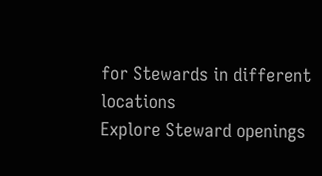for Stewards in different locations
Explore Steward openings